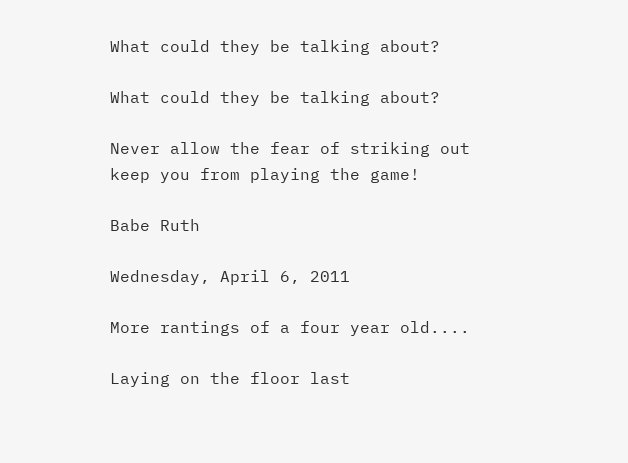What could they be talking about?

What could they be talking about?

Never allow the fear of striking out keep you from playing the game!

Babe Ruth

Wednesday, April 6, 2011

More rantings of a four year old....

Laying on the floor last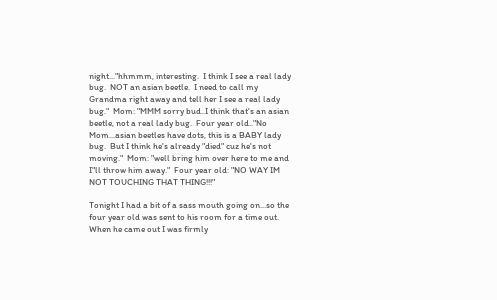night..."hhmmm, interesting.  I think I see a real lady bug.  NOT an asian beetle.  I need to call my Grandma right away and tell her I see a real lady bug."  Mom: "MMM sorry bud..I think that's an asian beetle, not a real lady bug.  Four year old.."No Mom...asian beetles have dots, this is a BABY lady bug.  But I think he's already "died" cuz he's not moving."  Mom: "well bring him over here to me and I"ll throw him away."  Four year old: "NO WAY IM NOT TOUCHING THAT THING!!!"

Tonight I had a bit of a sass mouth going on...so the four year old was sent to his room for a time out.  When he came out I was firmly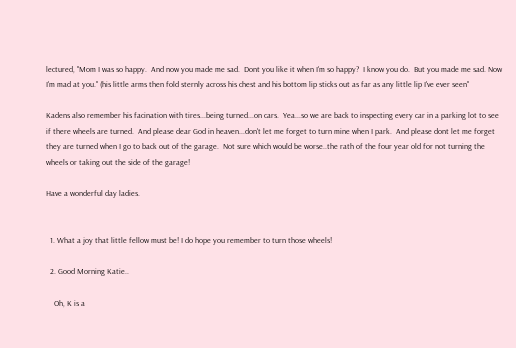lectured, "Mom I was so happy.  And now you made me sad.  Dont you like it when I'm so happy?  I know you do.  But you made me sad. Now I'm mad at you." (his little arms then fold sternly across his chest and his bottom lip sticks out as far as any little lip I've ever seen"

Kadens also remember his facination with tires...being turned...on cars.  Yea...so we are back to inspecting every car in a parking lot to see if there wheels are turned.  And please dear God in heaven...don't let me forget to turn mine when I park.  And please dont let me forget they are turned when I go to back out of the garage.  Not sure which would be worse..the rath of the four year old for not turning the wheels or taking out the side of the garage!

Have a wonderful day ladies.


  1. What a joy that little fellow must be! I do hope you remember to turn those wheels!

  2. Good Morning Katie..

    Oh, K is a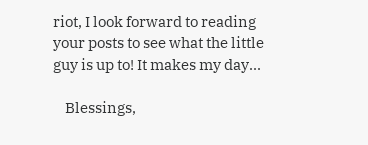riot, I look forward to reading your posts to see what the little guy is up to! It makes my day...

    Blessings,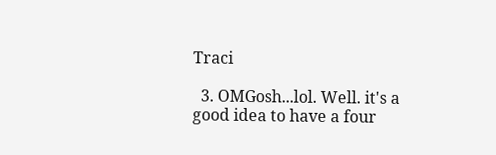Traci

  3. OMGosh...lol. Well. it's a good idea to have a four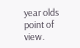year olds point of view.